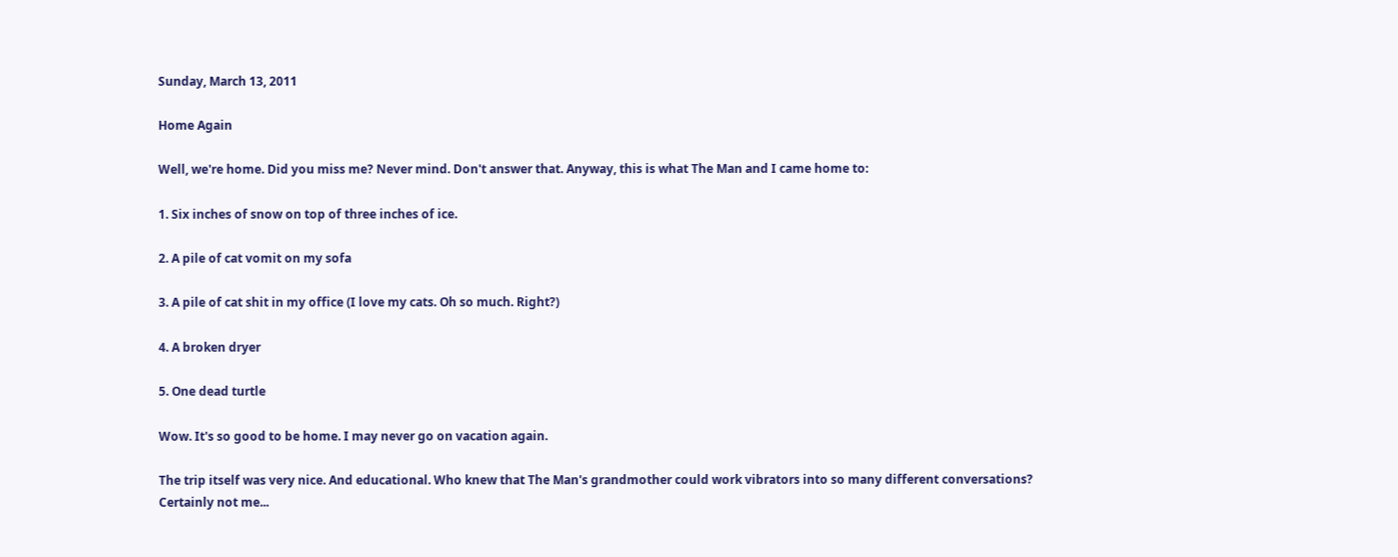Sunday, March 13, 2011

Home Again

Well, we're home. Did you miss me? Never mind. Don't answer that. Anyway, this is what The Man and I came home to:

1. Six inches of snow on top of three inches of ice.

2. A pile of cat vomit on my sofa

3. A pile of cat shit in my office (I love my cats. Oh so much. Right?)

4. A broken dryer

5. One dead turtle

Wow. It's so good to be home. I may never go on vacation again.

The trip itself was very nice. And educational. Who knew that The Man's grandmother could work vibrators into so many different conversations? Certainly not me...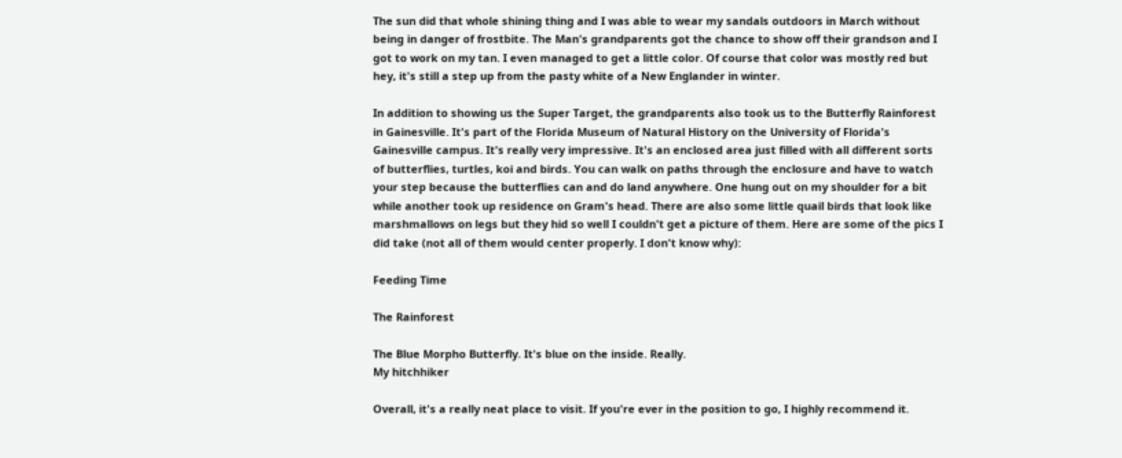The sun did that whole shining thing and I was able to wear my sandals outdoors in March without being in danger of frostbite. The Man's grandparents got the chance to show off their grandson and I got to work on my tan. I even managed to get a little color. Of course that color was mostly red but hey, it's still a step up from the pasty white of a New Englander in winter.

In addition to showing us the Super Target, the grandparents also took us to the Butterfly Rainforest in Gainesville. It's part of the Florida Museum of Natural History on the University of Florida's Gainesville campus. It's really very impressive. It's an enclosed area just filled with all different sorts of butterflies, turtles, koi and birds. You can walk on paths through the enclosure and have to watch your step because the butterflies can and do land anywhere. One hung out on my shoulder for a bit while another took up residence on Gram's head. There are also some little quail birds that look like marshmallows on legs but they hid so well I couldn't get a picture of them. Here are some of the pics I did take (not all of them would center properly. I don't know why):

Feeding Time

The Rainforest

The Blue Morpho Butterfly. It's blue on the inside. Really.
My hitchhiker

Overall, it's a really neat place to visit. If you're ever in the position to go, I highly recommend it.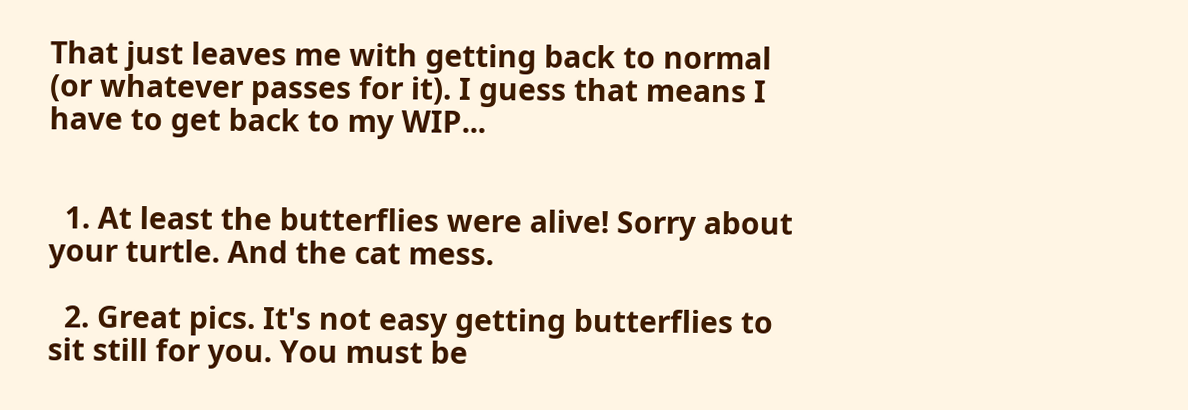That just leaves me with getting back to normal (or whatever passes for it). I guess that means I have to get back to my WIP...


  1. At least the butterflies were alive! Sorry about your turtle. And the cat mess.

  2. Great pics. It's not easy getting butterflies to sit still for you. You must be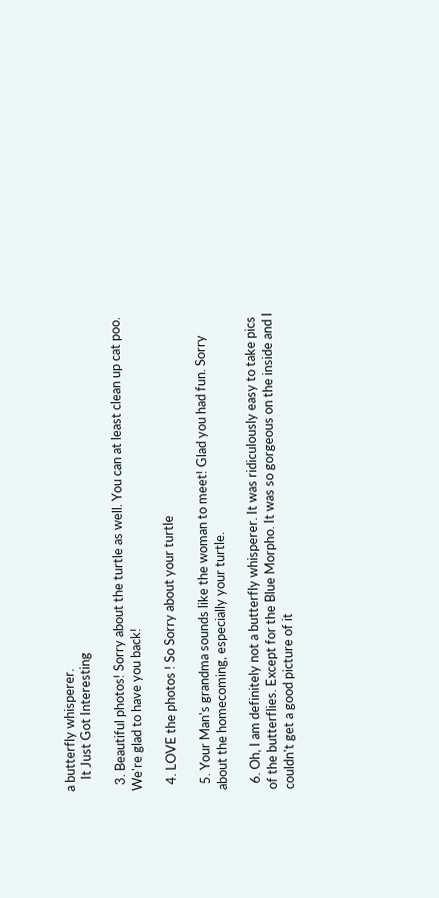a butterfly whisperer.
    It Just Got Interesting

  3. Beautiful photos! Sorry about the turtle as well. You can at least clean up cat poo. We're glad to have you back!

  4. LOVE the photos ! So Sorry about your turtle

  5. Your Man's grandma sounds like the woman to meet! Glad you had fun. Sorry about the homecoming, especially your turtle.

  6. Oh, I am definitely not a butterfly whisperer. It was ridiculously easy to take pics of the butterflies. Except for the Blue Morpho. It was so gorgeous on the inside and I couldn't get a good picture of it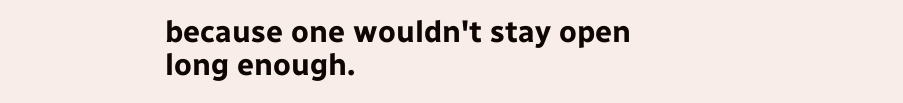because one wouldn't stay open long enough.